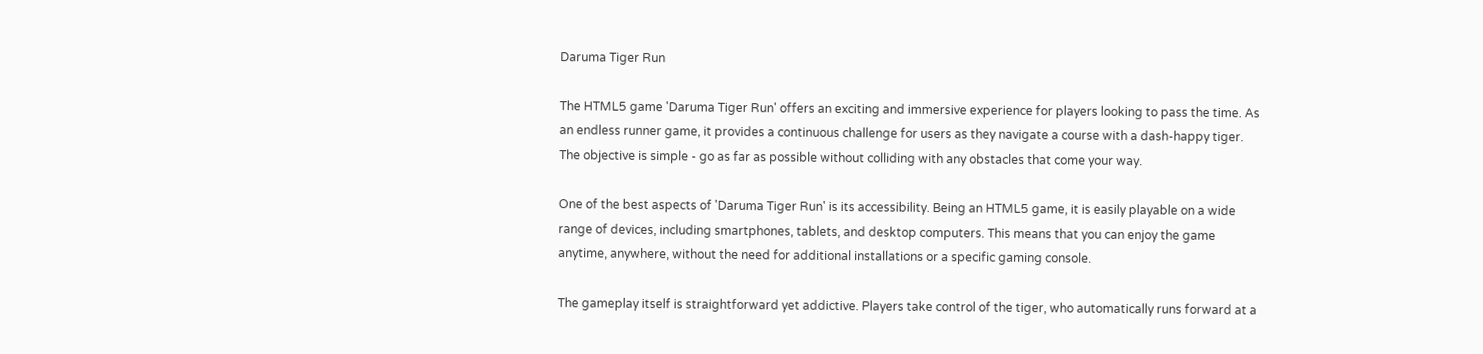Daruma Tiger Run

The HTML5 game 'Daruma Tiger Run' offers an exciting and immersive experience for players looking to pass the time. As an endless runner game, it provides a continuous challenge for users as they navigate a course with a dash-happy tiger. The objective is simple - go as far as possible without colliding with any obstacles that come your way.

One of the best aspects of 'Daruma Tiger Run' is its accessibility. Being an HTML5 game, it is easily playable on a wide range of devices, including smartphones, tablets, and desktop computers. This means that you can enjoy the game anytime, anywhere, without the need for additional installations or a specific gaming console.

The gameplay itself is straightforward yet addictive. Players take control of the tiger, who automatically runs forward at a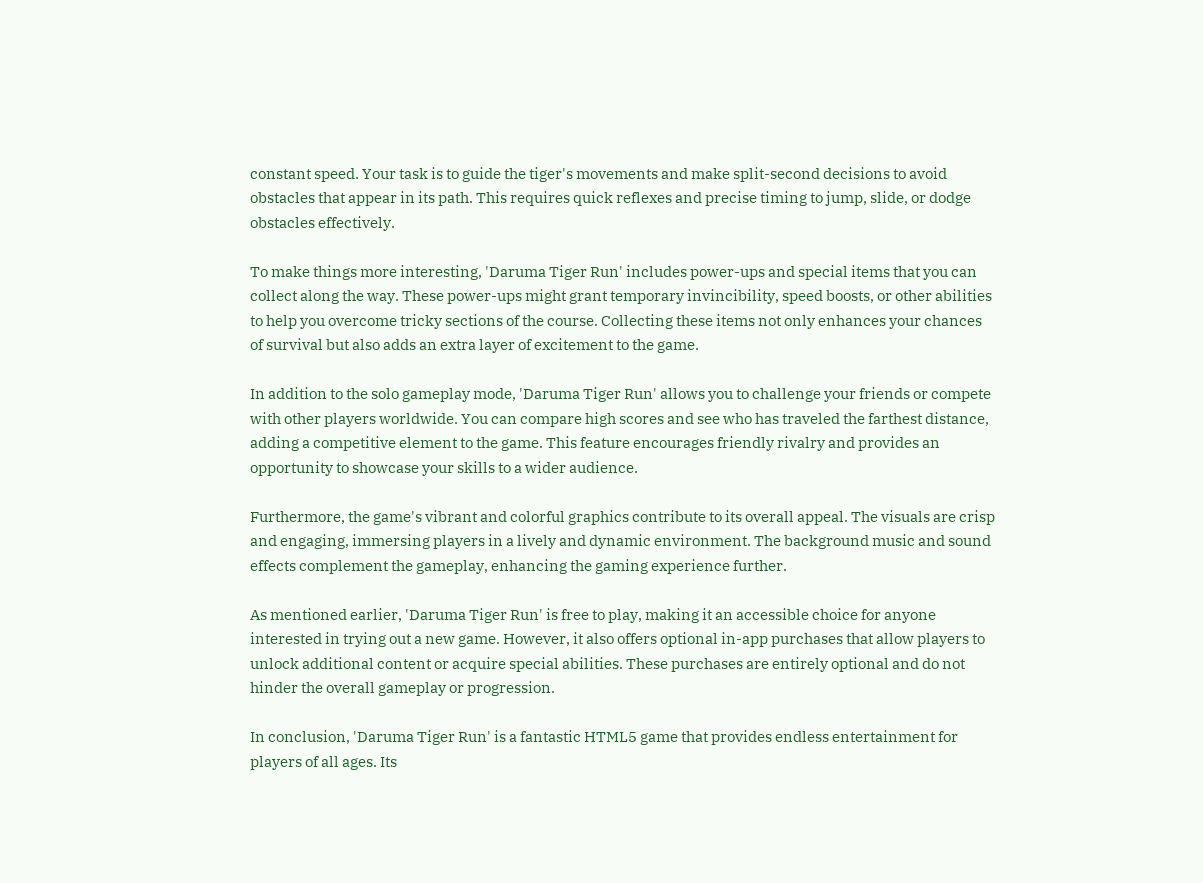constant speed. Your task is to guide the tiger's movements and make split-second decisions to avoid obstacles that appear in its path. This requires quick reflexes and precise timing to jump, slide, or dodge obstacles effectively.

To make things more interesting, 'Daruma Tiger Run' includes power-ups and special items that you can collect along the way. These power-ups might grant temporary invincibility, speed boosts, or other abilities to help you overcome tricky sections of the course. Collecting these items not only enhances your chances of survival but also adds an extra layer of excitement to the game.

In addition to the solo gameplay mode, 'Daruma Tiger Run' allows you to challenge your friends or compete with other players worldwide. You can compare high scores and see who has traveled the farthest distance, adding a competitive element to the game. This feature encourages friendly rivalry and provides an opportunity to showcase your skills to a wider audience.

Furthermore, the game's vibrant and colorful graphics contribute to its overall appeal. The visuals are crisp and engaging, immersing players in a lively and dynamic environment. The background music and sound effects complement the gameplay, enhancing the gaming experience further.

As mentioned earlier, 'Daruma Tiger Run' is free to play, making it an accessible choice for anyone interested in trying out a new game. However, it also offers optional in-app purchases that allow players to unlock additional content or acquire special abilities. These purchases are entirely optional and do not hinder the overall gameplay or progression.

In conclusion, 'Daruma Tiger Run' is a fantastic HTML5 game that provides endless entertainment for players of all ages. Its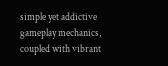simple yet addictive gameplay mechanics, coupled with vibrant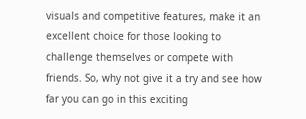visuals and competitive features, make it an excellent choice for those looking to challenge themselves or compete with friends. So, why not give it a try and see how far you can go in this exciting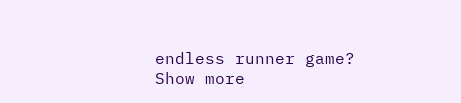endless runner game?
Show more